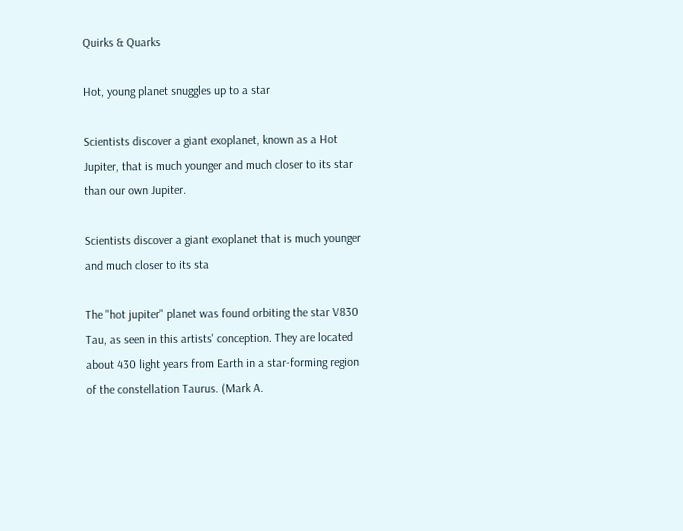Quirks & Quarks

Hot, young planet snuggles up to a star

Scientists discover a giant exoplanet, known as a Hot Jupiter, that is much younger and much closer to its star than our own Jupiter.

Scientists discover a giant exoplanet that is much younger and much closer to its sta

The "hot jupiter" planet was found orbiting the star V830 Tau, as seen in this artists' conception. They are located about 430 light years from Earth in a star-forming region of the constellation Taurus. (Mark A.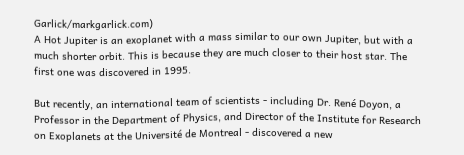Garlick/markgarlick.com)
A Hot Jupiter is an exoplanet with a mass similar to our own Jupiter, but with a much shorter orbit. This is because they are much closer to their host star. The first one was discovered in 1995.

But recently, an international team of scientists - including Dr. René Doyon, a Professor in the Department of Physics, and Director of the Institute for Research on Exoplanets at the Université de Montreal - discovered a new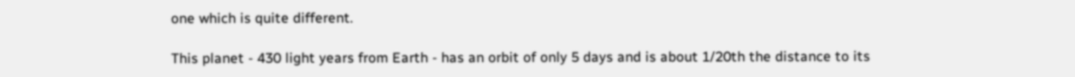one which is quite different.

This planet - 430 light years from Earth - has an orbit of only 5 days and is about 1/20th the distance to its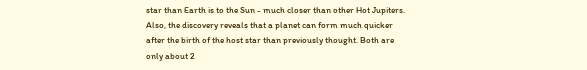star than Earth is to the Sun - much closer than other Hot Jupiters. Also, the discovery reveals that a planet can form much quicker after the birth of the host star than previously thought. Both are only about 2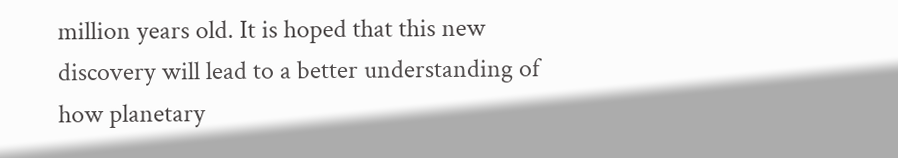million years old. It is hoped that this new discovery will lead to a better understanding of how planetary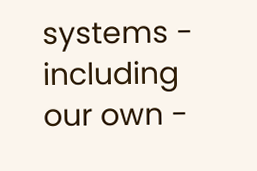systems - including our own -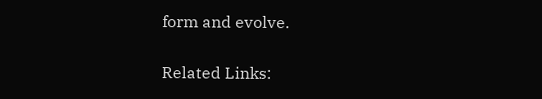form and evolve.

Related Links: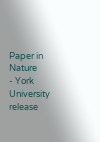Paper in Nature
- York University release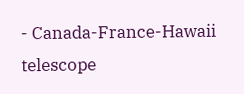- Canada-France-Hawaii telescope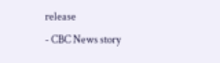release
- CBC News story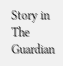Story in The Guardian